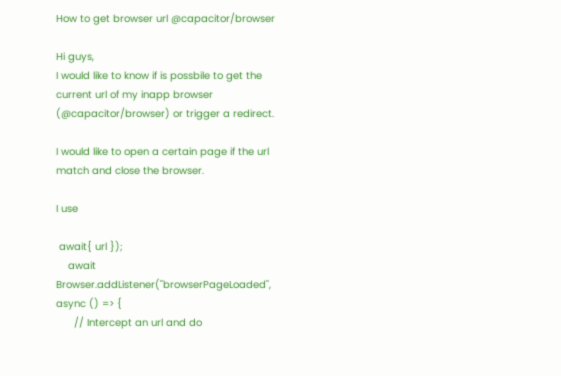How to get browser url @capacitor/browser

Hi guys,
I would like to know if is possbile to get the current url of my inapp browser (@capacitor/browser) or trigger a redirect.

I would like to open a certain page if the url match and close the browser.

I use

 await{ url });
    await Browser.addListener("browserPageLoaded", async () => {
      // Intercept an url and do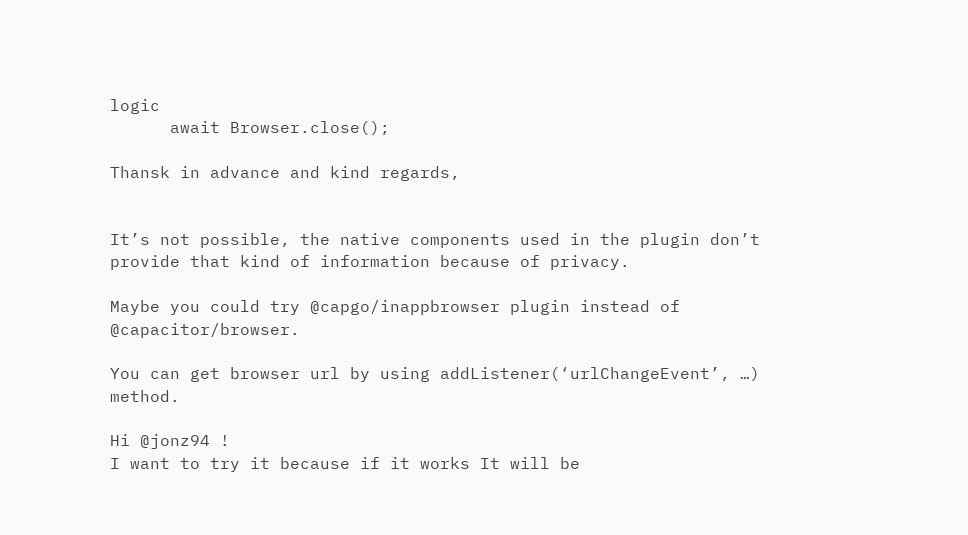logic
      await Browser.close();

Thansk in advance and kind regards,


It’s not possible, the native components used in the plugin don’t provide that kind of information because of privacy.

Maybe you could try @capgo/inappbrowser plugin instead of @capacitor/browser.

You can get browser url by using addListener(‘urlChangeEvent’, …) method.

Hi @jonz94 !
I want to try it because if it works It will be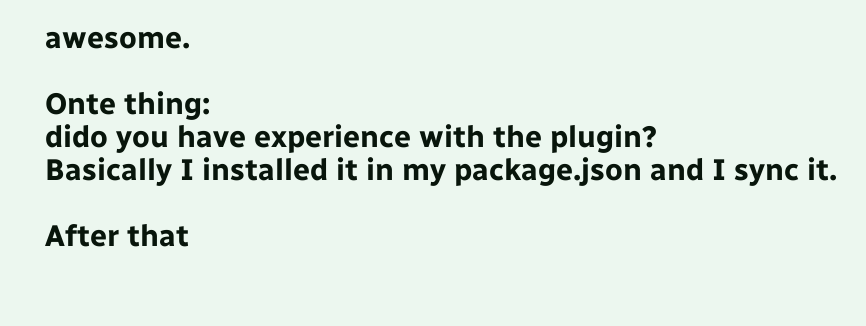awesome.

Onte thing:
dido you have experience with the plugin?
Basically I installed it in my package.json and I sync it.

After that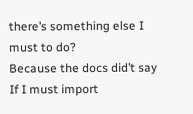there’s something else I must to do?
Because the docs did’t say If I must import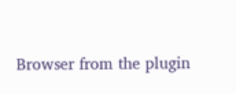Browser from the plugin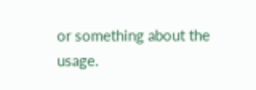or something about the usage.